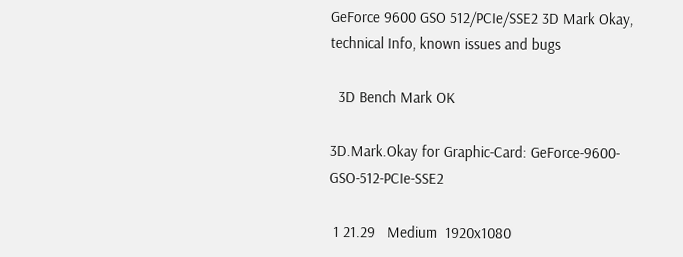GeForce 9600 GSO 512/PCIe/SSE2 3D Mark Okay, technical Info, known issues and bugs

  3D Bench Mark OK

3D.Mark.Okay for Graphic-Card: GeForce-9600-GSO-512-PCIe-SSE2

 1 21.29   Medium  1920x1080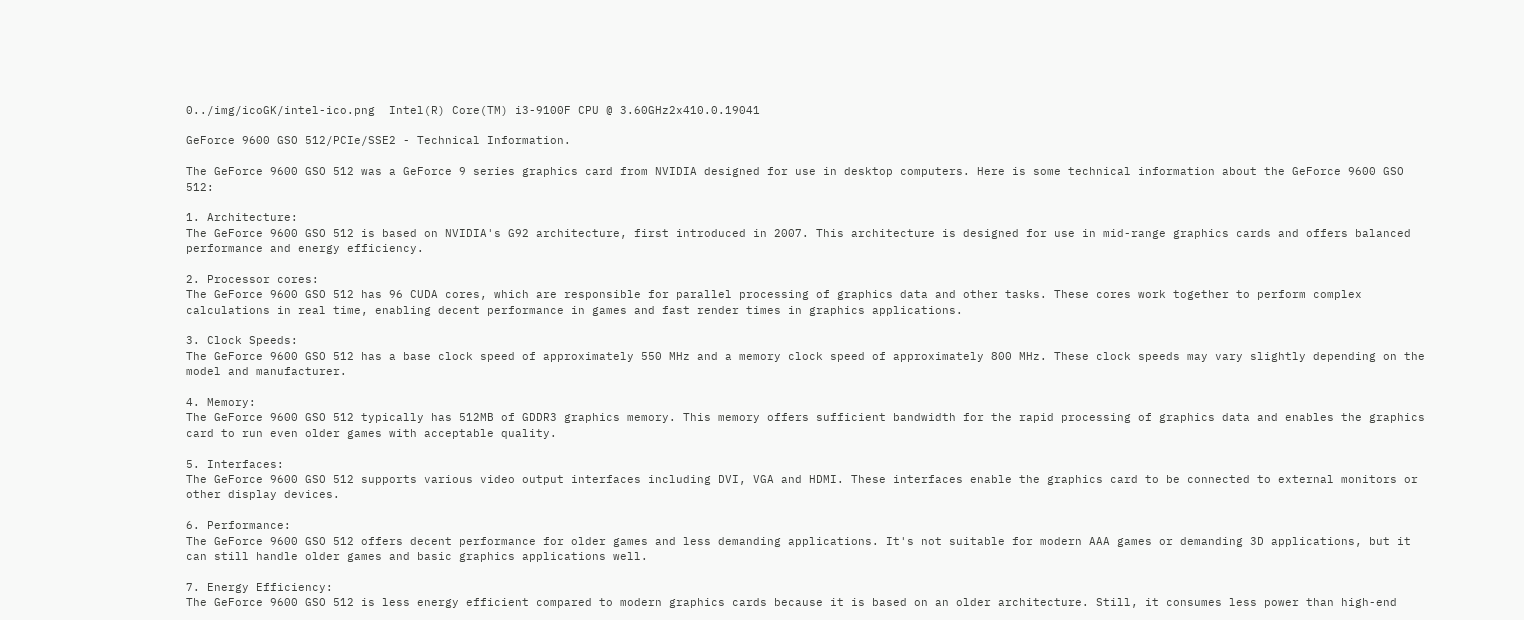0../img/icoGK/intel-ico.png  Intel(R) Core(TM) i3-9100F CPU @ 3.60GHz2x410.0.19041

GeForce 9600 GSO 512/PCIe/SSE2 - Technical Information.

The GeForce 9600 GSO 512 was a GeForce 9 series graphics card from NVIDIA designed for use in desktop computers. Here is some technical information about the GeForce 9600 GSO 512:

1. Architecture:
The GeForce 9600 GSO 512 is based on NVIDIA's G92 architecture, first introduced in 2007. This architecture is designed for use in mid-range graphics cards and offers balanced performance and energy efficiency.

2. Processor cores:
The GeForce 9600 GSO 512 has 96 CUDA cores, which are responsible for parallel processing of graphics data and other tasks. These cores work together to perform complex calculations in real time, enabling decent performance in games and fast render times in graphics applications.

3. Clock Speeds:
The GeForce 9600 GSO 512 has a base clock speed of approximately 550 MHz and a memory clock speed of approximately 800 MHz. These clock speeds may vary slightly depending on the model and manufacturer.

4. Memory:
The GeForce 9600 GSO 512 typically has 512MB of GDDR3 graphics memory. This memory offers sufficient bandwidth for the rapid processing of graphics data and enables the graphics card to run even older games with acceptable quality.

5. Interfaces:
The GeForce 9600 GSO 512 supports various video output interfaces including DVI, VGA and HDMI. These interfaces enable the graphics card to be connected to external monitors or other display devices.

6. Performance:
The GeForce 9600 GSO 512 offers decent performance for older games and less demanding applications. It's not suitable for modern AAA games or demanding 3D applications, but it can still handle older games and basic graphics applications well.

7. Energy Efficiency:
The GeForce 9600 GSO 512 is less energy efficient compared to modern graphics cards because it is based on an older architecture. Still, it consumes less power than high-end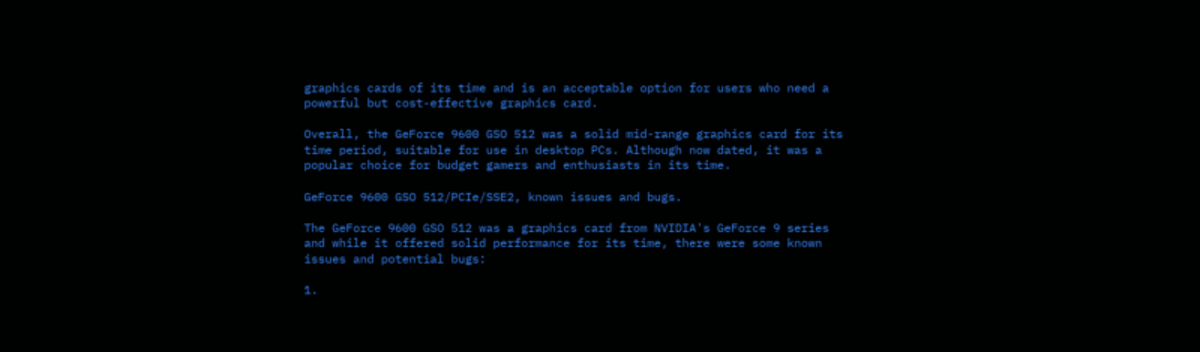graphics cards of its time and is an acceptable option for users who need a powerful but cost-effective graphics card.

Overall, the GeForce 9600 GSO 512 was a solid mid-range graphics card for its time period, suitable for use in desktop PCs. Although now dated, it was a popular choice for budget gamers and enthusiasts in its time.

GeForce 9600 GSO 512/PCIe/SSE2, known issues and bugs.

The GeForce 9600 GSO 512 was a graphics card from NVIDIA's GeForce 9 series and while it offered solid performance for its time, there were some known issues and potential bugs:

1.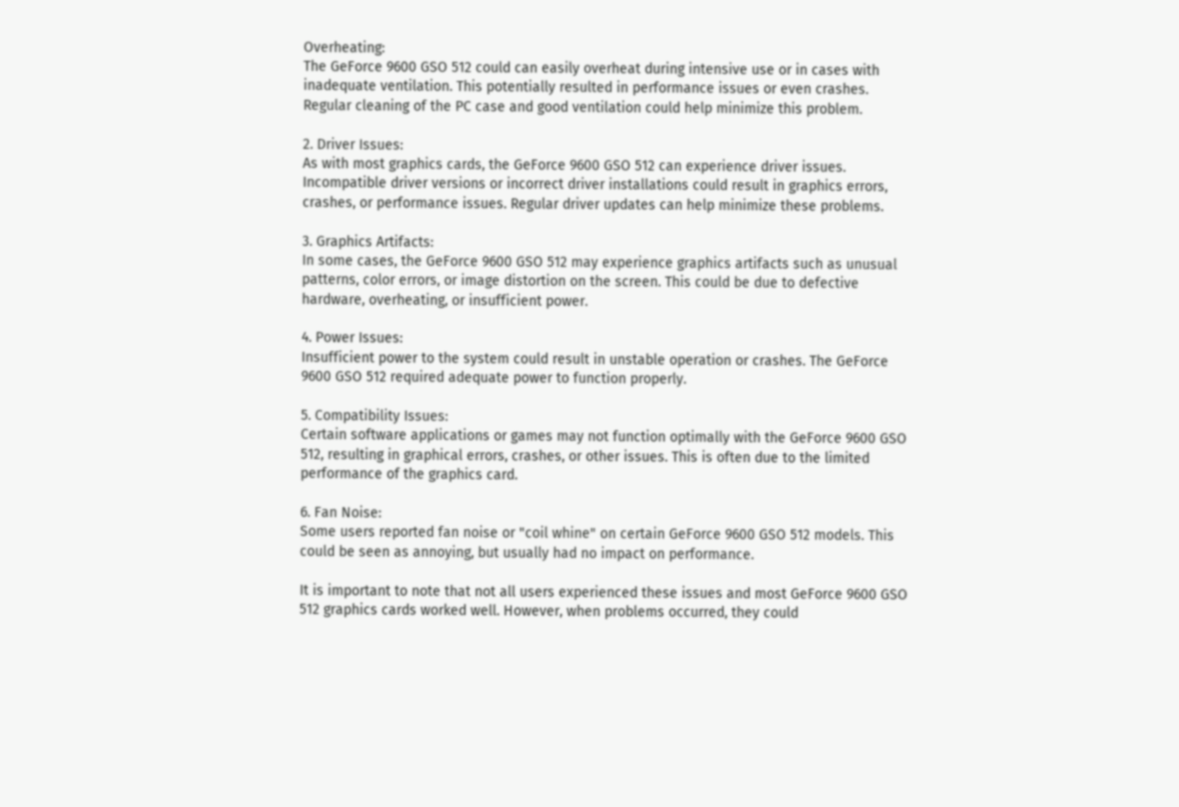Overheating:
The GeForce 9600 GSO 512 could can easily overheat during intensive use or in cases with inadequate ventilation. This potentially resulted in performance issues or even crashes. Regular cleaning of the PC case and good ventilation could help minimize this problem.

2. Driver Issues:
As with most graphics cards, the GeForce 9600 GSO 512 can experience driver issues. Incompatible driver versions or incorrect driver installations could result in graphics errors, crashes, or performance issues. Regular driver updates can help minimize these problems.

3. Graphics Artifacts:
In some cases, the GeForce 9600 GSO 512 may experience graphics artifacts such as unusual patterns, color errors, or image distortion on the screen. This could be due to defective hardware, overheating, or insufficient power.

4. Power Issues:
Insufficient power to the system could result in unstable operation or crashes. The GeForce 9600 GSO 512 required adequate power to function properly.

5. Compatibility Issues:
Certain software applications or games may not function optimally with the GeForce 9600 GSO 512, resulting in graphical errors, crashes, or other issues. This is often due to the limited performance of the graphics card.

6. Fan Noise:
Some users reported fan noise or "coil whine" on certain GeForce 9600 GSO 512 models. This could be seen as annoying, but usually had no impact on performance.

It is important to note that not all users experienced these issues and most GeForce 9600 GSO 512 graphics cards worked well. However, when problems occurred, they could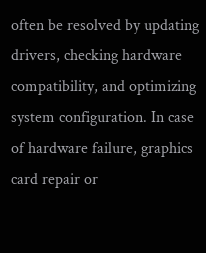often be resolved by updating drivers, checking hardware compatibility, and optimizing system configuration. In case of hardware failure, graphics card repair or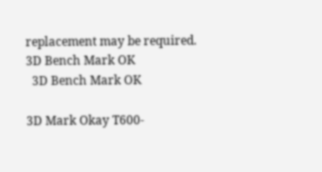replacement may be required.
3D Bench Mark OK
  3D Bench Mark OK

3D Mark Okay T600-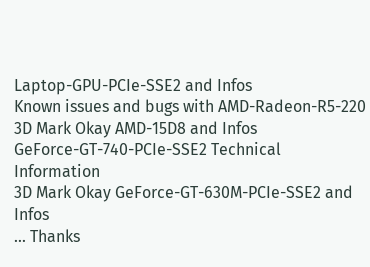Laptop-GPU-PCIe-SSE2 and Infos
Known issues and bugs with AMD-Radeon-R5-220
3D Mark Okay AMD-15D8 and Infos
GeForce-GT-740-PCIe-SSE2 Technical Information
3D Mark Okay GeForce-GT-630M-PCIe-SSE2 and Infos
... Thanks